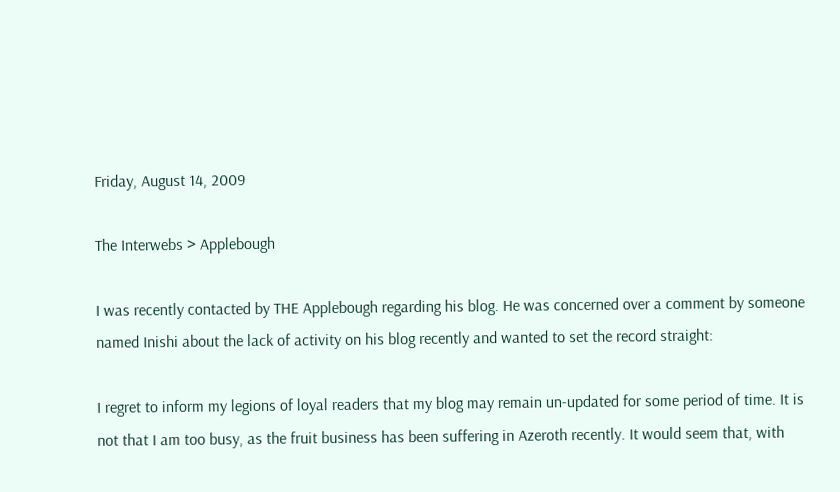Friday, August 14, 2009

The Interwebs > Applebough

I was recently contacted by THE Applebough regarding his blog. He was concerned over a comment by someone named Inishi about the lack of activity on his blog recently and wanted to set the record straight:

I regret to inform my legions of loyal readers that my blog may remain un-updated for some period of time. It is not that I am too busy, as the fruit business has been suffering in Azeroth recently. It would seem that, with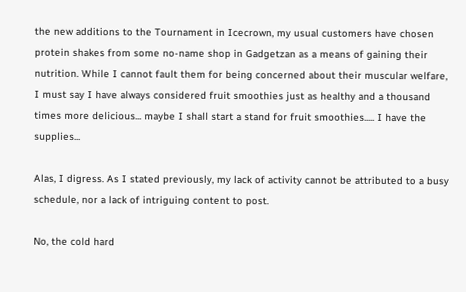the new additions to the Tournament in Icecrown, my usual customers have chosen protein shakes from some no-name shop in Gadgetzan as a means of gaining their nutrition. While I cannot fault them for being concerned about their muscular welfare, I must say I have always considered fruit smoothies just as healthy and a thousand times more delicious... maybe I shall start a stand for fruit smoothies..... I have the supplies...

Alas, I digress. As I stated previously, my lack of activity cannot be attributed to a busy schedule, nor a lack of intriguing content to post.

No, the cold hard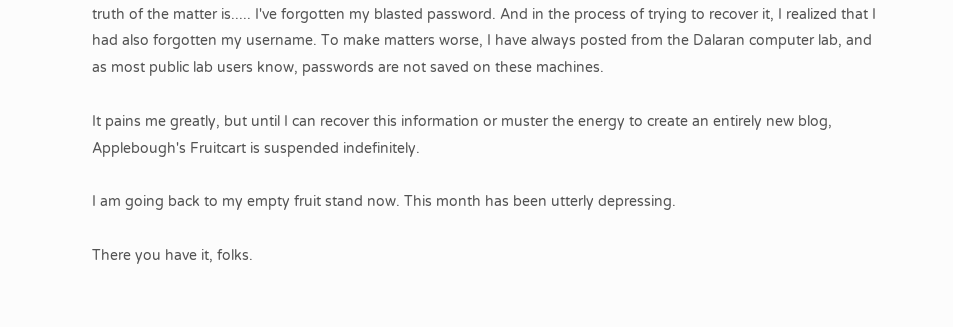truth of the matter is..... I've forgotten my blasted password. And in the process of trying to recover it, I realized that I had also forgotten my username. To make matters worse, I have always posted from the Dalaran computer lab, and as most public lab users know, passwords are not saved on these machines.

It pains me greatly, but until I can recover this information or muster the energy to create an entirely new blog, Applebough's Fruitcart is suspended indefinitely.

I am going back to my empty fruit stand now. This month has been utterly depressing.

There you have it, folks.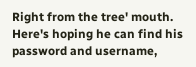Right from the tree' mouth. Here's hoping he can find his password and username,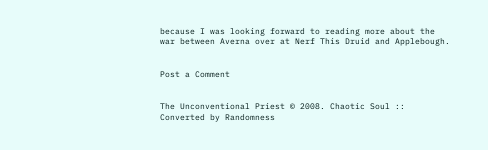because I was looking forward to reading more about the war between Averna over at Nerf This Druid and Applebough.


Post a Comment


The Unconventional Priest © 2008. Chaotic Soul :: Converted by Randomness